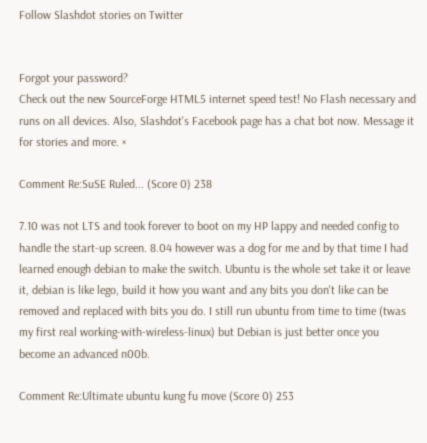Follow Slashdot stories on Twitter


Forgot your password?
Check out the new SourceForge HTML5 internet speed test! No Flash necessary and runs on all devices. Also, Slashdot's Facebook page has a chat bot now. Message it for stories and more. ×

Comment Re:SuSE Ruled... (Score 0) 238

7.10 was not LTS and took forever to boot on my HP lappy and needed config to handle the start-up screen. 8.04 however was a dog for me and by that time I had learned enough debian to make the switch. Ubuntu is the whole set take it or leave it, debian is like lego, build it how you want and any bits you don't like can be removed and replaced with bits you do. I still run ubuntu from time to time (twas my first real working-with-wireless-linux) but Debian is just better once you become an advanced n00b.

Comment Re:Ultimate ubuntu kung fu move (Score 0) 253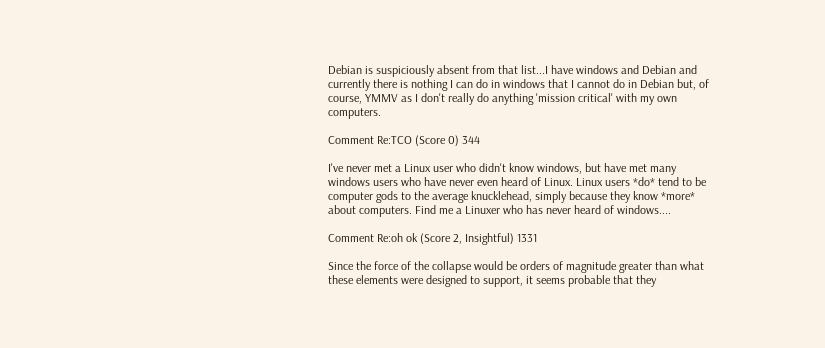Debian is suspiciously absent from that list...I have windows and Debian and currently there is nothing I can do in windows that I cannot do in Debian but, of course, YMMV as I don't really do anything 'mission critical' with my own computers.

Comment Re:TCO (Score 0) 344

I've never met a Linux user who didn't know windows, but have met many windows users who have never even heard of Linux. Linux users *do* tend to be computer gods to the average knucklehead, simply because they know *more* about computers. Find me a Linuxer who has never heard of windows....

Comment Re:oh ok (Score 2, Insightful) 1331

Since the force of the collapse would be orders of magnitude greater than what these elements were designed to support, it seems probable that they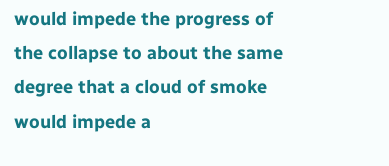would impede the progress of the collapse to about the same degree that a cloud of smoke would impede a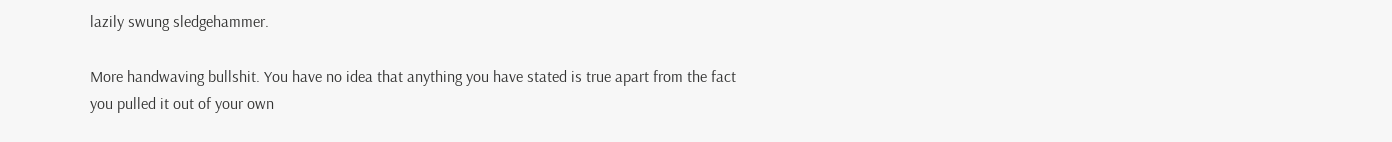lazily swung sledgehammer.

More handwaving bullshit. You have no idea that anything you have stated is true apart from the fact you pulled it out of your own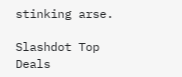stinking arse.

Slashdot Top Deals